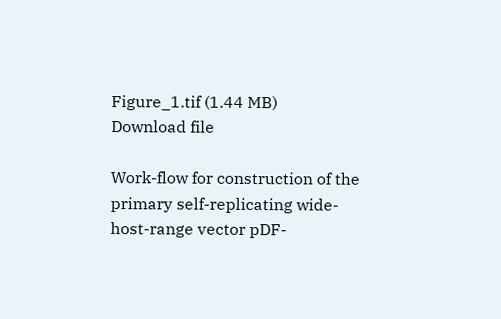Figure_1.tif (1.44 MB)
Download file

Work-flow for construction of the primary self-replicating wide-host-range vector pDF-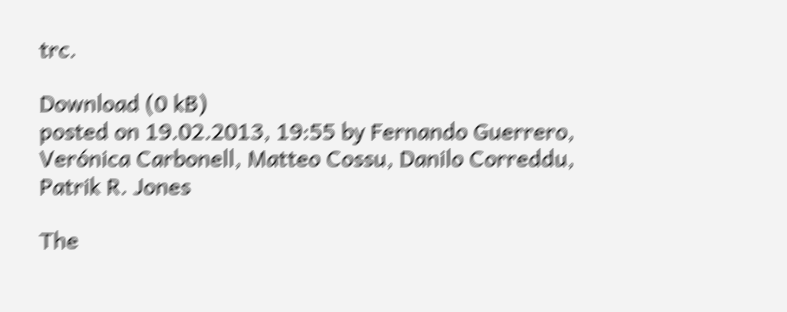trc.

Download (0 kB)
posted on 19.02.2013, 19:55 by Fernando Guerrero, Verónica Carbonell, Matteo Cossu, Danilo Correddu, Patrik R. Jones

The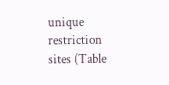unique restriction sites (Table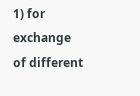1) for exchange of different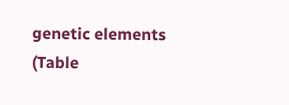genetic elements (Table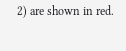2) are shown in red.